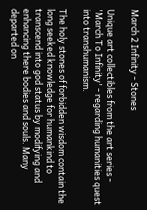March 2 Infinity - Stones

Unique art collectibles from the art series - 'March To Infinity' - regarding humanities quest into transhumanism.

The holy stones of forbidden wisdom contain the long seeked knowledge for humankind to transcend into god status by modifying and enhancing there bodies and souls. Many departed on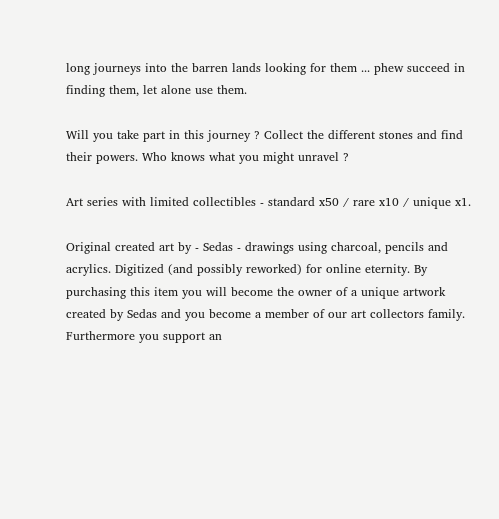long journeys into the barren lands looking for them ... phew succeed in finding them, let alone use them.

Will you take part in this journey ? Collect the different stones and find their powers. Who knows what you might unravel ?

Art series with limited collectibles - standard x50 / rare x10 / unique x1.

Original created art by - Sedas - drawings using charcoal, pencils and acrylics. Digitized (and possibly reworked) for online eternity. By purchasing this item you will become the owner of a unique artwork created by Sedas and you become a member of our art collectors family. Furthermore you support an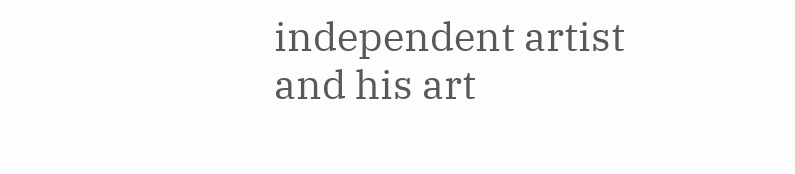independent artist and his art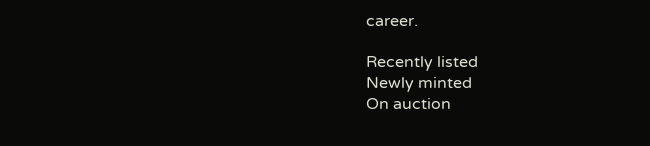career.

Recently listed
Newly minted
On auction